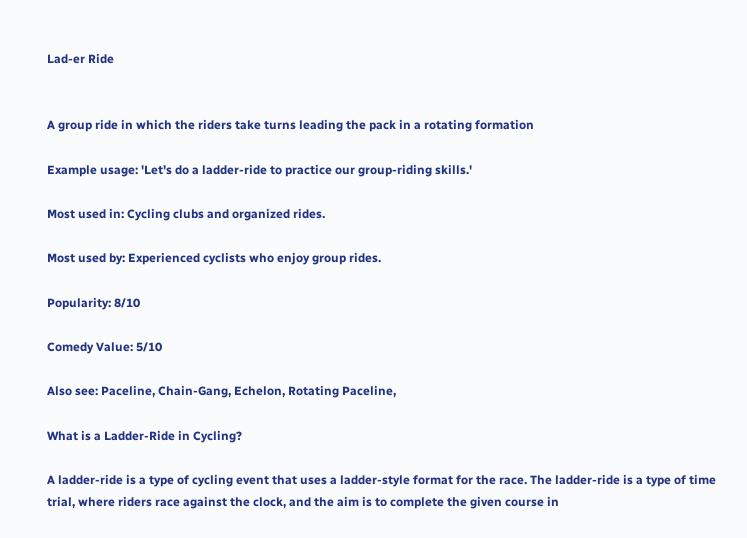Lad-er Ride


A group ride in which the riders take turns leading the pack in a rotating formation

Example usage: 'Let's do a ladder-ride to practice our group-riding skills.'

Most used in: Cycling clubs and organized rides.

Most used by: Experienced cyclists who enjoy group rides.

Popularity: 8/10

Comedy Value: 5/10

Also see: Paceline, Chain-Gang, Echelon, Rotating Paceline,

What is a Ladder-Ride in Cycling?

A ladder-ride is a type of cycling event that uses a ladder-style format for the race. The ladder-ride is a type of time trial, where riders race against the clock, and the aim is to complete the given course in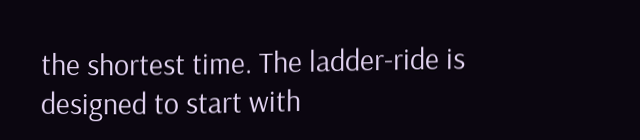the shortest time. The ladder-ride is designed to start with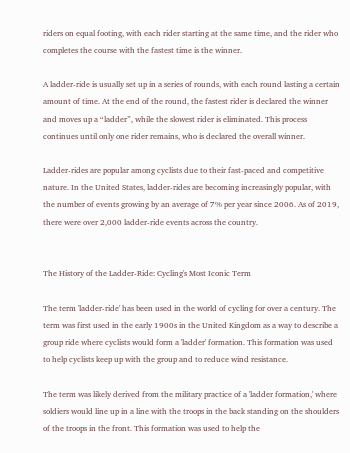riders on equal footing, with each rider starting at the same time, and the rider who completes the course with the fastest time is the winner.

A ladder-ride is usually set up in a series of rounds, with each round lasting a certain amount of time. At the end of the round, the fastest rider is declared the winner and moves up a “ladder”, while the slowest rider is eliminated. This process continues until only one rider remains, who is declared the overall winner.

Ladder-rides are popular among cyclists due to their fast-paced and competitive nature. In the United States, ladder-rides are becoming increasingly popular, with the number of events growing by an average of 7% per year since 2006. As of 2019, there were over 2,000 ladder-ride events across the country.


The History of the Ladder-Ride: Cycling's Most Iconic Term

The term 'ladder-ride' has been used in the world of cycling for over a century. The term was first used in the early 1900s in the United Kingdom as a way to describe a group ride where cyclists would form a 'ladder' formation. This formation was used to help cyclists keep up with the group and to reduce wind resistance.

The term was likely derived from the military practice of a 'ladder formation,' where soldiers would line up in a line with the troops in the back standing on the shoulders of the troops in the front. This formation was used to help the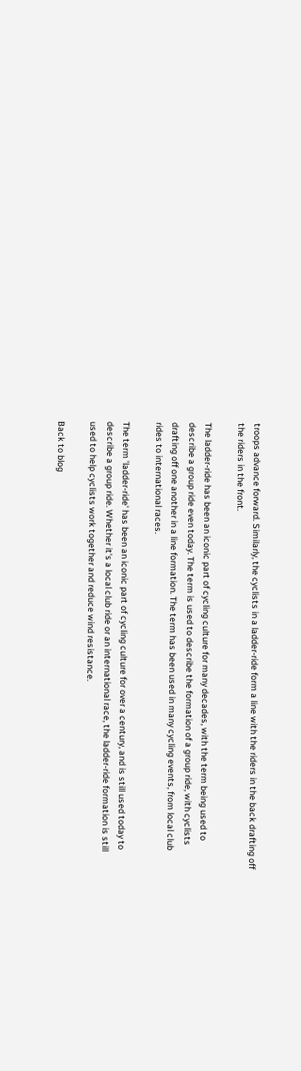troops advance forward. Similarly, the cyclists in a ladder-ride form a line with the riders in the back drafting off the riders in the front.

The ladder-ride has been an iconic part of cycling culture for many decades, with the term being used to describe a group ride even today. The term is used to describe the formation of a group ride, with cyclists drafting off one another in a line formation. The term has been used in many cycling events, from local club rides to international races.

The term 'ladder-ride' has been an iconic part of cycling culture for over a century, and is still used today to describe a group ride. Whether it's a local club ride or an international race, the ladder-ride formation is still used to help cyclists work together and reduce wind resistance.

Back to blog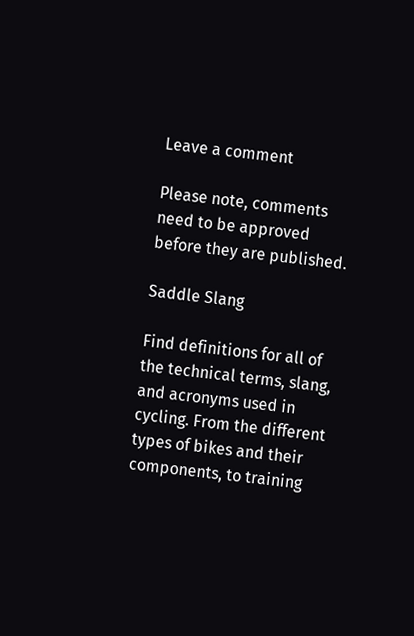Leave a comment

Please note, comments need to be approved before they are published.

Saddle Slang

Find definitions for all of the technical terms, slang, and acronyms used in cycling. From the different types of bikes and their components, to training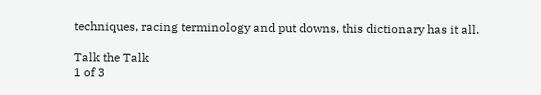techniques, racing terminology and put downs, this dictionary has it all.

Talk the Talk
1 of 3